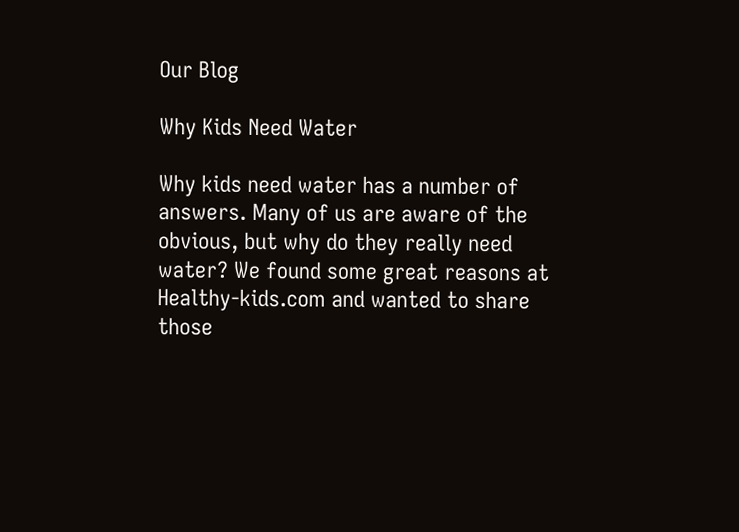Our Blog

Why Kids Need Water

Why kids need water has a number of answers. Many of us are aware of the obvious, but why do they really need water? We found some great reasons at Healthy-kids.com and wanted to share those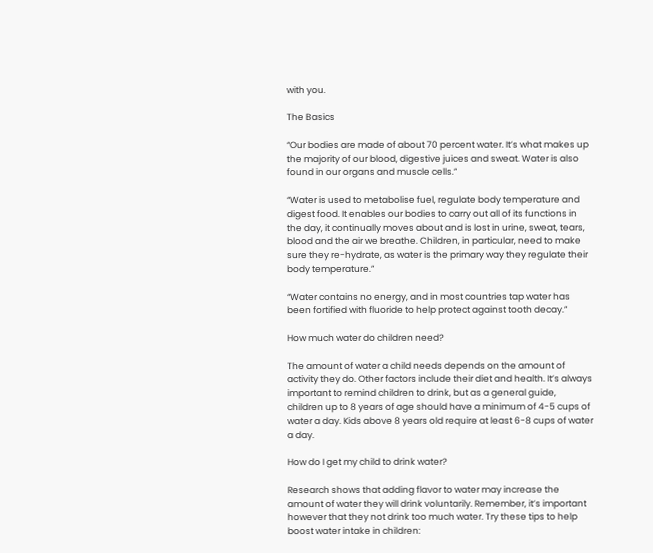with you.

The Basics

“Our bodies are made of about 70 percent water. It’s what makes up the majority of our blood, digestive juices and sweat. Water is also found in our organs and muscle cells.”

“Water is used to metabolise fuel, regulate body temperature and digest food. It enables our bodies to carry out all of its functions in the day, it continually moves about and is lost in urine, sweat, tears, blood and the air we breathe. Children, in particular, need to make sure they re-hydrate, as water is the primary way they regulate their body temperature.”

“Water contains no energy, and in most countries tap water has been fortified with fluoride to help protect against tooth decay.”

How much water do children need?

The amount of water a child needs depends on the amount of activity they do. Other factors include their diet and health. It’s always important to remind children to drink, but as a general guide, children up to 8 years of age should have a minimum of 4-5 cups of water a day. Kids above 8 years old require at least 6-8 cups of water a day.

How do I get my child to drink water?

Research shows that adding flavor to water may increase the amount of water they will drink voluntarily. Remember, it’s important however that they not drink too much water. Try these tips to help boost water intake in children: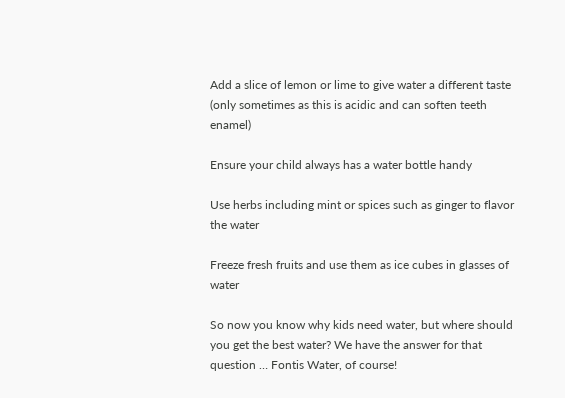Add a slice of lemon or lime to give water a different taste (only sometimes as this is acidic and can soften teeth enamel)

Ensure your child always has a water bottle handy

Use herbs including mint or spices such as ginger to flavor the water

Freeze fresh fruits and use them as ice cubes in glasses of water

So now you know why kids need water, but where should you get the best water? We have the answer for that question … Fontis Water, of course!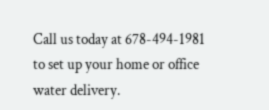Call us today at 678-494-1981 to set up your home or office water delivery.